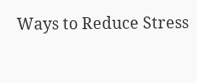Ways to Reduce Stress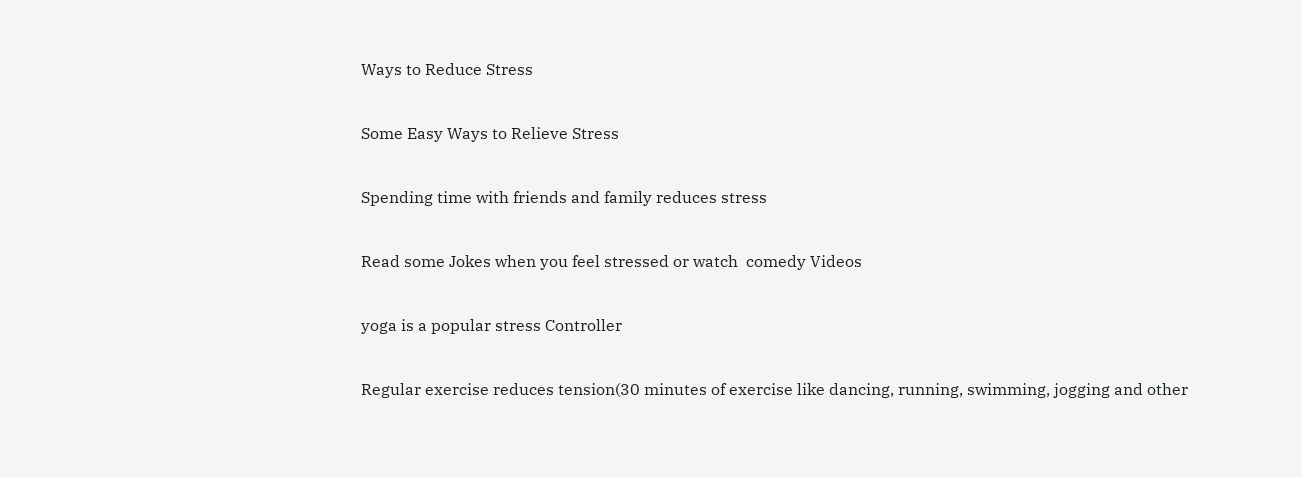Ways to Reduce Stress

Some Easy Ways to Relieve Stress

Spending time with friends and family reduces stress

Read some Jokes when you feel stressed or watch  comedy Videos

yoga is a popular stress Controller

Regular exercise reduces tension(30 minutes of exercise like dancing, running, swimming, jogging and other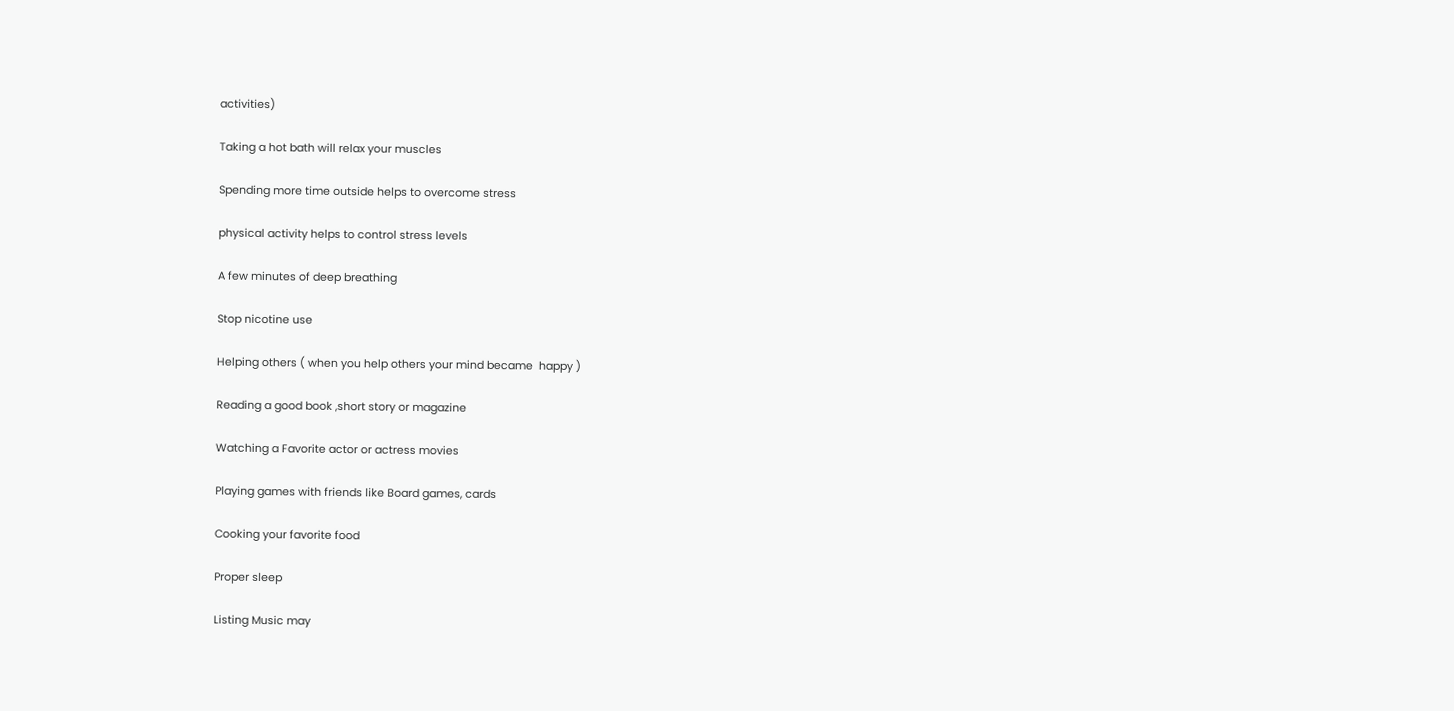activities)

Taking a hot bath will relax your muscles

Spending more time outside helps to overcome stress

physical activity helps to control stress levels

A few minutes of deep breathing

Stop nicotine use

Helping others ( when you help others your mind became  happy )

Reading a good book ,short story or magazine

Watching a Favorite actor or actress movies

Playing games with friends like Board games, cards

Cooking your favorite food

Proper sleep

Listing Music may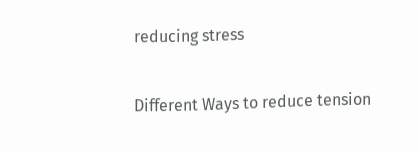reducing stress


Different Ways to reduce tension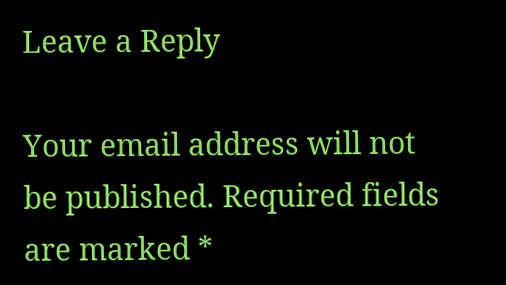Leave a Reply

Your email address will not be published. Required fields are marked *